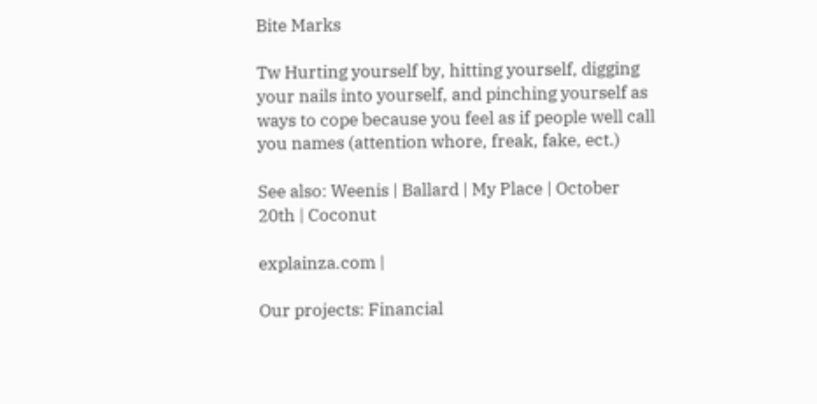Bite Marks

Tw Hurting yourself by, hitting yourself, digging your nails into yourself, and pinching yourself as ways to cope because you feel as if people well call you names (attention whore, freak, fake, ect.)

See also: Weenis | Ballard | My Place | October 20th | Coconut

explainza.com |

Our projects: Financial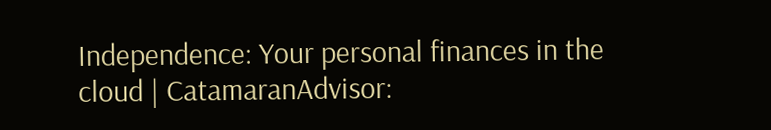Independence: Your personal finances in the cloud | CatamaranAdvisor: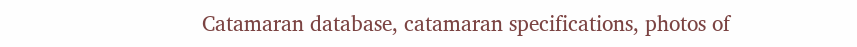Catamaran database, catamaran specifications, photos of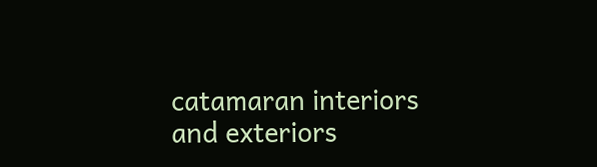catamaran interiors and exteriors